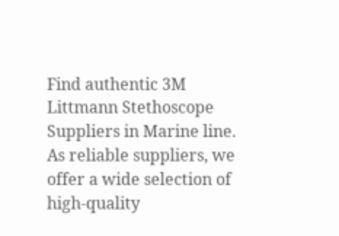Find authentic 3M Littmann Stethoscope Suppliers in Marine line. As reliable suppliers, we offer a wide selection of high-quality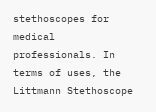stethoscopes for medical professionals. In terms of uses, the Littmann Stethoscope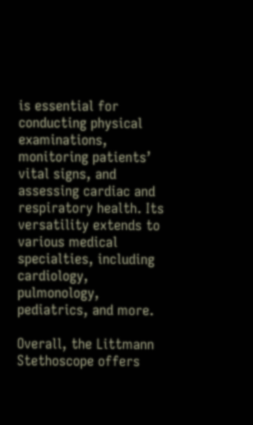is essential for conducting physical examinations, monitoring patients’ vital signs, and assessing cardiac and respiratory health. Its versatility extends to various medical specialties, including cardiology, pulmonology, pediatrics, and more.

Overall, the Littmann Stethoscope offers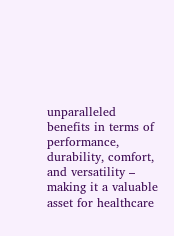unparalleled benefits in terms of performance, durability, comfort, and versatility – making it a valuable asset for healthcare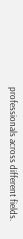professionals across different fields.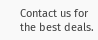Contact us for the best deals.